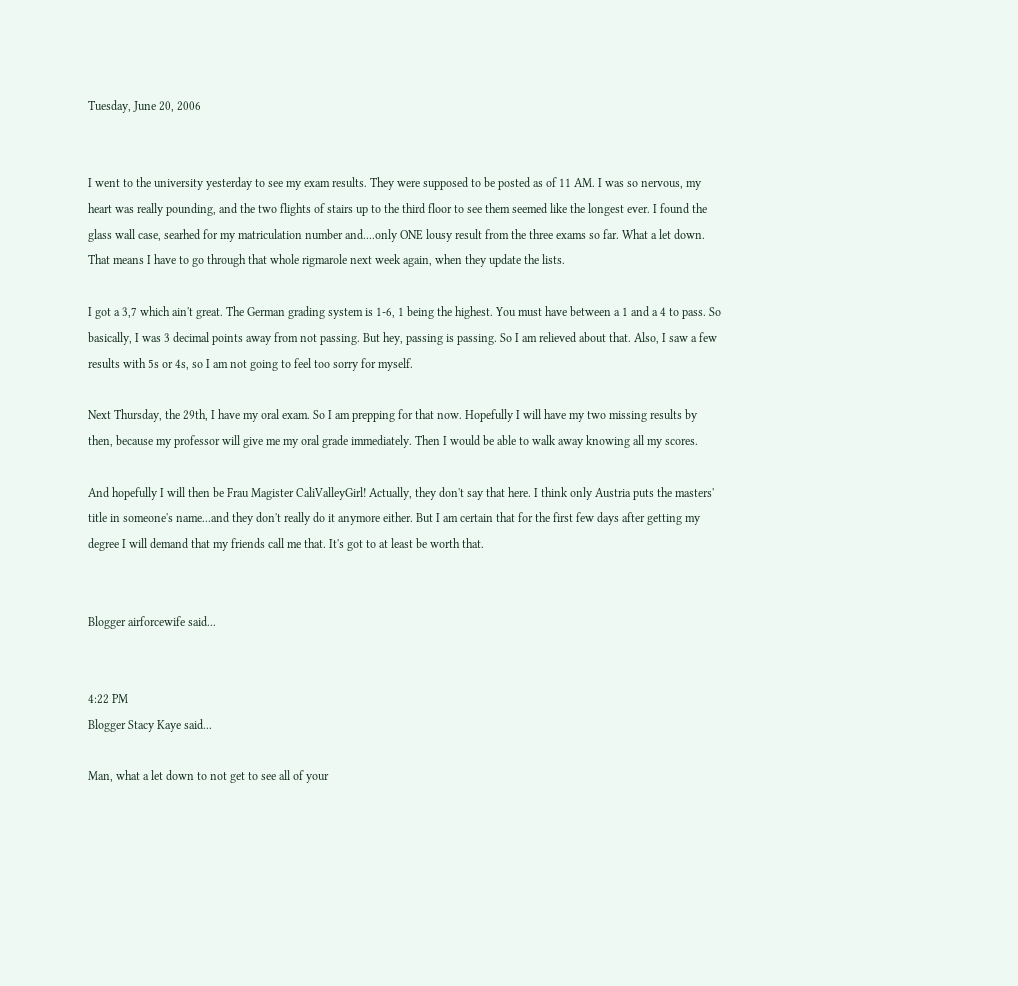Tuesday, June 20, 2006


I went to the university yesterday to see my exam results. They were supposed to be posted as of 11 AM. I was so nervous, my heart was really pounding, and the two flights of stairs up to the third floor to see them seemed like the longest ever. I found the glass wall case, searhed for my matriculation number and....only ONE lousy result from the three exams so far. What a let down. That means I have to go through that whole rigmarole next week again, when they update the lists.

I got a 3,7 which ain't great. The German grading system is 1-6, 1 being the highest. You must have between a 1 and a 4 to pass. So basically, I was 3 decimal points away from not passing. But hey, passing is passing. So I am relieved about that. Also, I saw a few results with 5s or 4s, so I am not going to feel too sorry for myself.

Next Thursday, the 29th, I have my oral exam. So I am prepping for that now. Hopefully I will have my two missing results by then, because my professor will give me my oral grade immediately. Then I would be able to walk away knowing all my scores.

And hopefully I will then be Frau Magister CaliValleyGirl! Actually, they don't say that here. I think only Austria puts the masters' title in someone's name...and they don't really do it anymore either. But I am certain that for the first few days after getting my degree I will demand that my friends call me that. It's got to at least be worth that.


Blogger airforcewife said...


4:22 PM
Blogger Stacy Kaye said...

Man, what a let down to not get to see all of your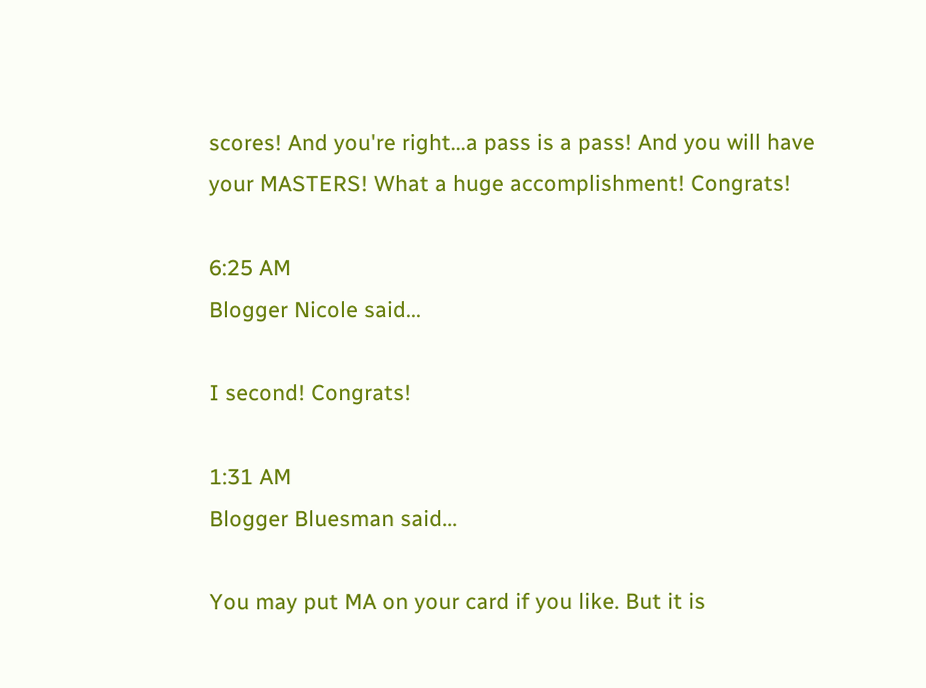scores! And you're right...a pass is a pass! And you will have your MASTERS! What a huge accomplishment! Congrats!

6:25 AM
Blogger Nicole said...

I second! Congrats!

1:31 AM
Blogger Bluesman said...

You may put MA on your card if you like. But it is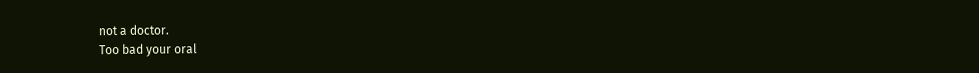not a doctor.
Too bad your oral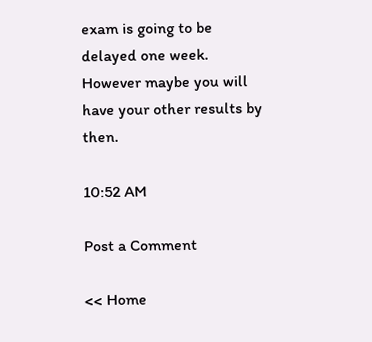exam is going to be delayed one week. However maybe you will have your other results by then.

10:52 AM

Post a Comment

<< Home